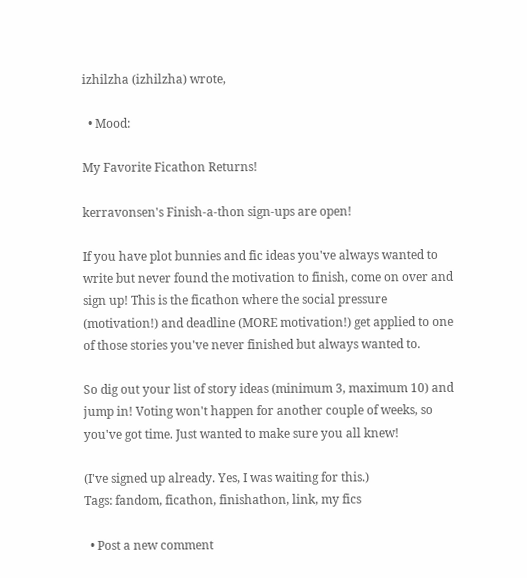izhilzha (izhilzha) wrote,

  • Mood:

My Favorite Ficathon Returns!

kerravonsen's Finish-a-thon sign-ups are open!

If you have plot bunnies and fic ideas you've always wanted to write but never found the motivation to finish, come on over and sign up! This is the ficathon where the social pressure (motivation!) and deadline (MORE motivation!) get applied to one of those stories you've never finished but always wanted to.

So dig out your list of story ideas (minimum 3, maximum 10) and jump in! Voting won't happen for another couple of weeks, so you've got time. Just wanted to make sure you all knew!

(I've signed up already. Yes, I was waiting for this.)
Tags: fandom, ficathon, finishathon, link, my fics

  • Post a new comment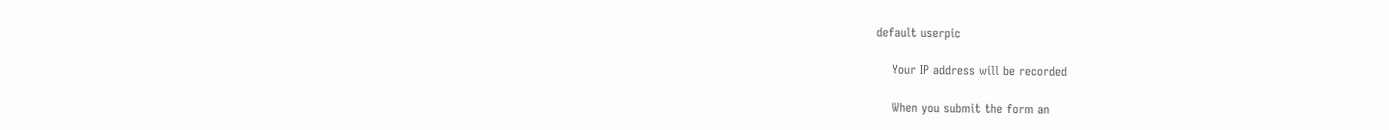default userpic

    Your IP address will be recorded

    When you submit the form an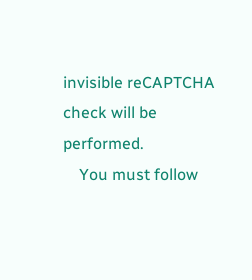invisible reCAPTCHA check will be performed.
    You must follow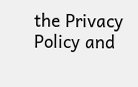the Privacy Policy and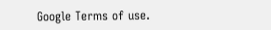Google Terms of use.